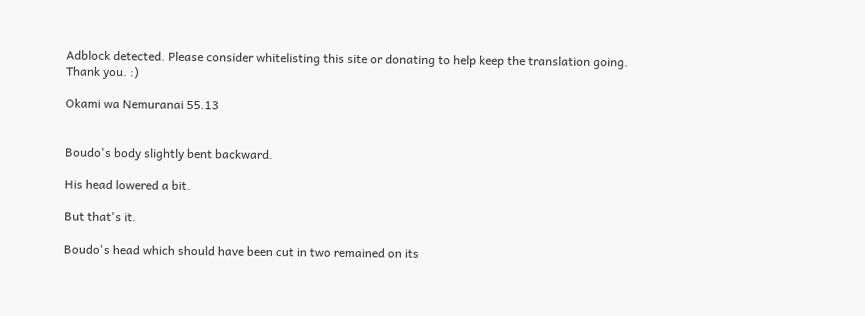Adblock detected. Please consider whitelisting this site or donating to help keep the translation going. Thank you. :)

Okami wa Nemuranai 55.13


Boudo's body slightly bent backward.

His head lowered a bit.

But that's it.

Boudo's head which should have been cut in two remained on its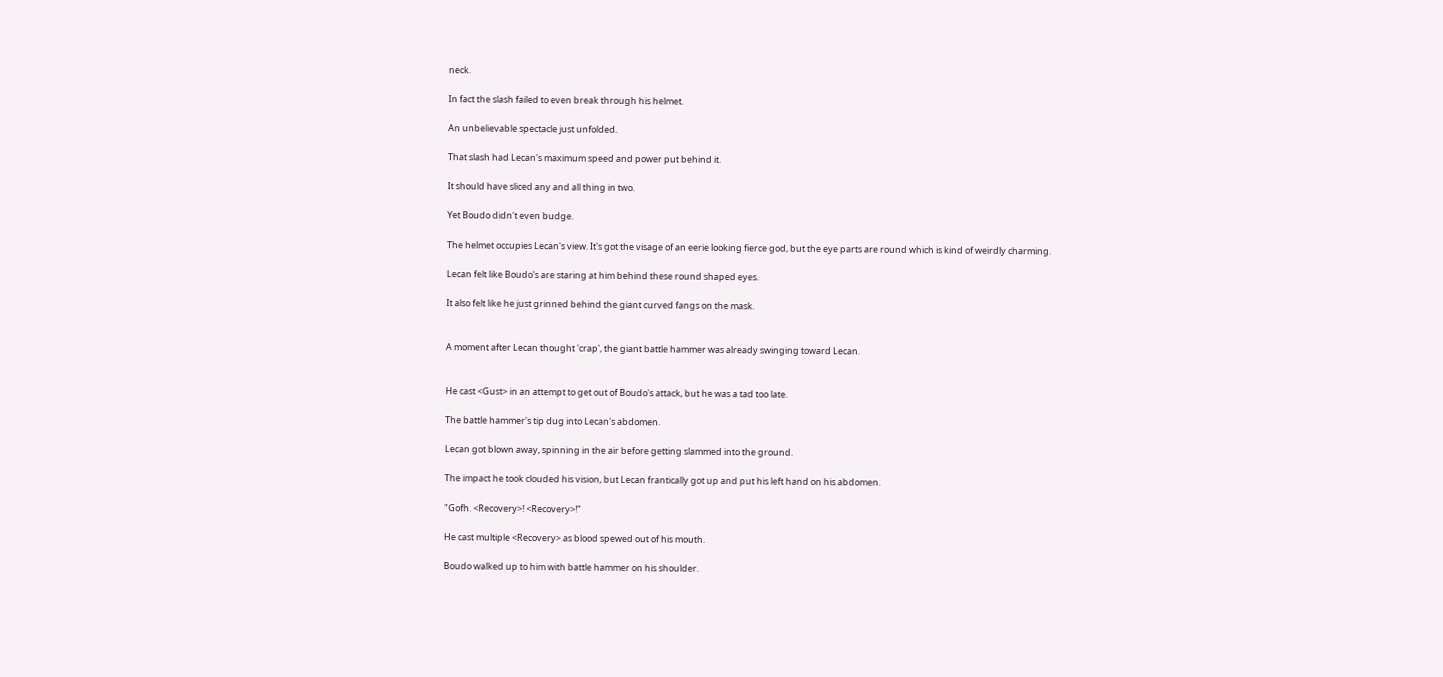neck.

In fact the slash failed to even break through his helmet.

An unbelievable spectacle just unfolded.

That slash had Lecan's maximum speed and power put behind it.

It should have sliced any and all thing in two.

Yet Boudo didn't even budge.

The helmet occupies Lecan's view. It's got the visage of an eerie looking fierce god, but the eye parts are round which is kind of weirdly charming.

Lecan felt like Boudo's are staring at him behind these round shaped eyes.

It also felt like he just grinned behind the giant curved fangs on the mask.


A moment after Lecan thought 'crap', the giant battle hammer was already swinging toward Lecan.


He cast <Gust> in an attempt to get out of Boudo's attack, but he was a tad too late.

The battle hammer's tip dug into Lecan's abdomen.

Lecan got blown away, spinning in the air before getting slammed into the ground.

The impact he took clouded his vision, but Lecan frantically got up and put his left hand on his abdomen.

"Gofh. <Recovery>! <Recovery>!"

He cast multiple <Recovery> as blood spewed out of his mouth.

Boudo walked up to him with battle hammer on his shoulder.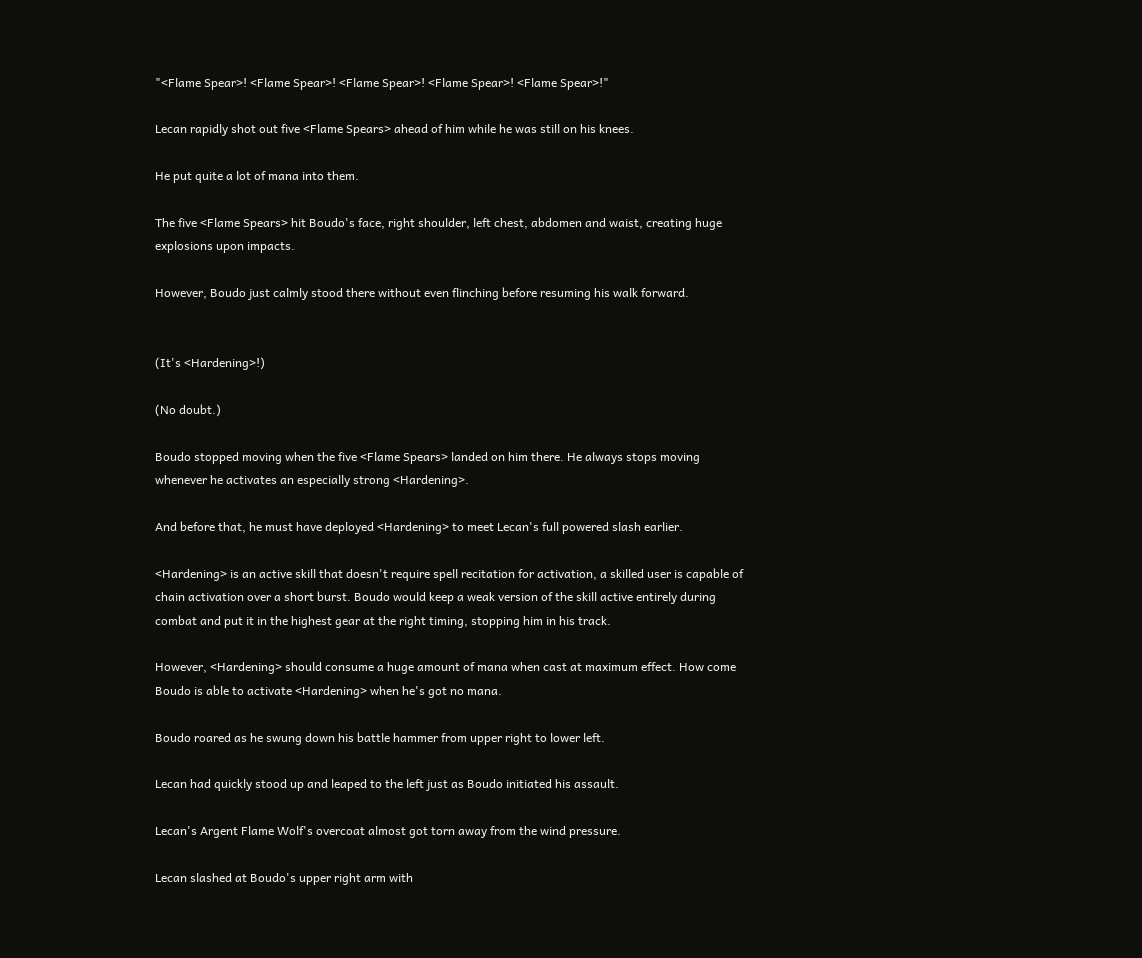"<Flame Spear>! <Flame Spear>! <Flame Spear>! <Flame Spear>! <Flame Spear>!"

Lecan rapidly shot out five <Flame Spears> ahead of him while he was still on his knees.

He put quite a lot of mana into them.

The five <Flame Spears> hit Boudo's face, right shoulder, left chest, abdomen and waist, creating huge explosions upon impacts.

However, Boudo just calmly stood there without even flinching before resuming his walk forward.


(It's <Hardening>!)

(No doubt.)

Boudo stopped moving when the five <Flame Spears> landed on him there. He always stops moving whenever he activates an especially strong <Hardening>.

And before that, he must have deployed <Hardening> to meet Lecan's full powered slash earlier.

<Hardening> is an active skill that doesn't require spell recitation for activation, a skilled user is capable of chain activation over a short burst. Boudo would keep a weak version of the skill active entirely during combat and put it in the highest gear at the right timing, stopping him in his track.

However, <Hardening> should consume a huge amount of mana when cast at maximum effect. How come Boudo is able to activate <Hardening> when he's got no mana.

Boudo roared as he swung down his battle hammer from upper right to lower left.

Lecan had quickly stood up and leaped to the left just as Boudo initiated his assault.

Lecan's Argent Flame Wolf's overcoat almost got torn away from the wind pressure.

Lecan slashed at Boudo's upper right arm with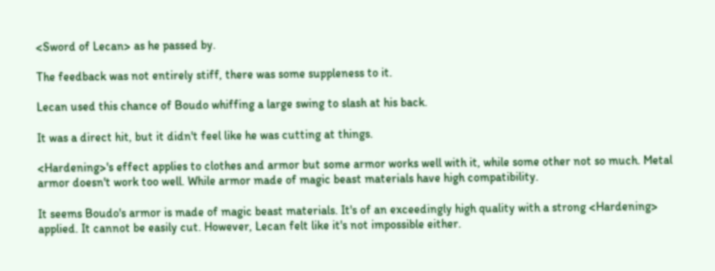<Sword of Lecan> as he passed by.

The feedback was not entirely stiff, there was some suppleness to it.

Lecan used this chance of Boudo whiffing a large swing to slash at his back.

It was a direct hit, but it didn't feel like he was cutting at things.

<Hardening>'s effect applies to clothes and armor but some armor works well with it, while some other not so much. Metal armor doesn't work too well. While armor made of magic beast materials have high compatibility.

It seems Boudo's armor is made of magic beast materials. It's of an exceedingly high quality with a strong <Hardening> applied. It cannot be easily cut. However, Lecan felt like it's not impossible either.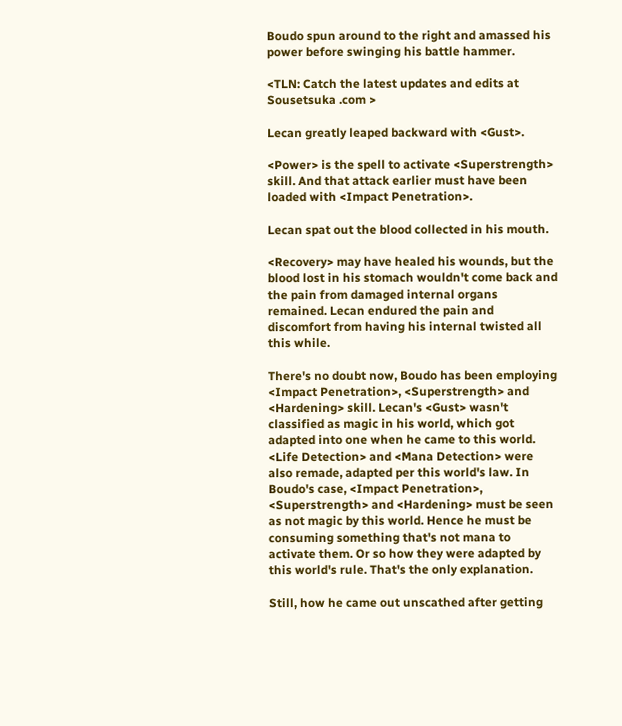Boudo spun around to the right and amassed his power before swinging his battle hammer.

<TLN: Catch the latest updates and edits at Sousetsuka .com >

Lecan greatly leaped backward with <Gust>.

<Power> is the spell to activate <Superstrength> skill. And that attack earlier must have been loaded with <Impact Penetration>.

Lecan spat out the blood collected in his mouth.

<Recovery> may have healed his wounds, but the blood lost in his stomach wouldn't come back and the pain from damaged internal organs remained. Lecan endured the pain and discomfort from having his internal twisted all this while.

There's no doubt now, Boudo has been employing <Impact Penetration>, <Superstrength> and <Hardening> skill. Lecan's <Gust> wasn't classified as magic in his world, which got adapted into one when he came to this world. <Life Detection> and <Mana Detection> were also remade, adapted per this world's law. In Boudo's case, <Impact Penetration>, <Superstrength> and <Hardening> must be seen as not magic by this world. Hence he must be consuming something that's not mana to activate them. Or so how they were adapted by this world's rule. That's the only explanation.

Still, how he came out unscathed after getting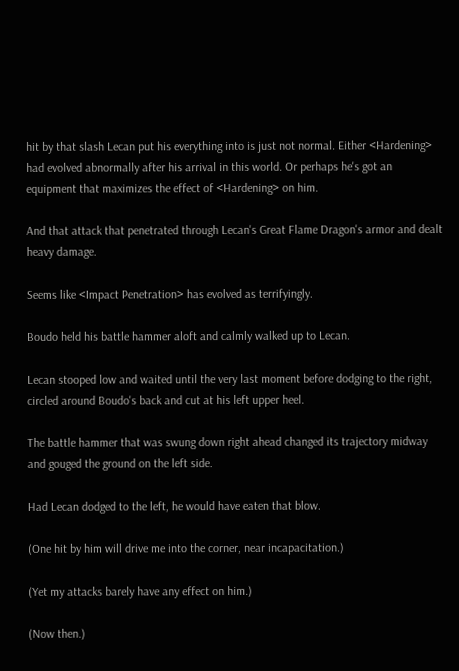hit by that slash Lecan put his everything into is just not normal. Either <Hardening> had evolved abnormally after his arrival in this world. Or perhaps he's got an equipment that maximizes the effect of <Hardening> on him.

And that attack that penetrated through Lecan's Great Flame Dragon's armor and dealt heavy damage.

Seems like <Impact Penetration> has evolved as terrifyingly.

Boudo held his battle hammer aloft and calmly walked up to Lecan.

Lecan stooped low and waited until the very last moment before dodging to the right, circled around Boudo's back and cut at his left upper heel.

The battle hammer that was swung down right ahead changed its trajectory midway and gouged the ground on the left side.

Had Lecan dodged to the left, he would have eaten that blow.

(One hit by him will drive me into the corner, near incapacitation.)

(Yet my attacks barely have any effect on him.)

(Now then.)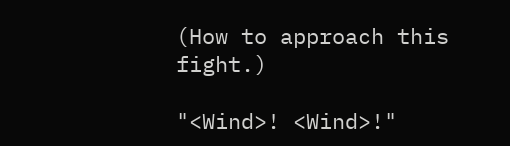(How to approach this fight.)

"<Wind>! <Wind>!"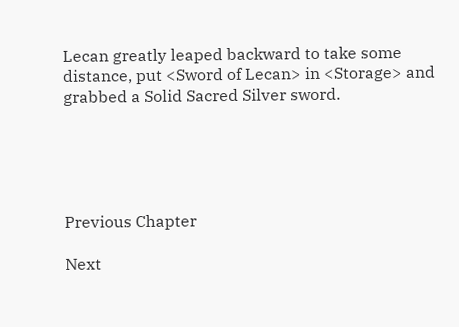Lecan greatly leaped backward to take some distance, put <Sword of Lecan> in <Storage> and grabbed a Solid Sacred Silver sword.





Previous Chapter

Next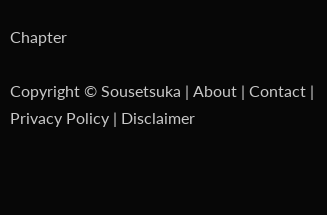Chapter

Copyright © Sousetsuka | About | Contact | Privacy Policy | Disclaimer